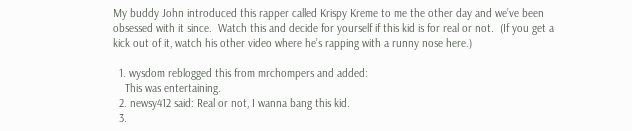My buddy John introduced this rapper called Krispy Kreme to me the other day and we’ve been obsessed with it since.  Watch this and decide for yourself if this kid is for real or not.  (If you get a kick out of it, watch his other video where he’s rapping with a runny nose here.)

  1. wysdom reblogged this from mrchompers and added:
    This was entertaining.
  2. newsy412 said: Real or not, I wanna bang this kid.
  3.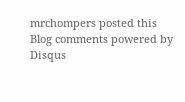mrchompers posted this
Blog comments powered by Disqus